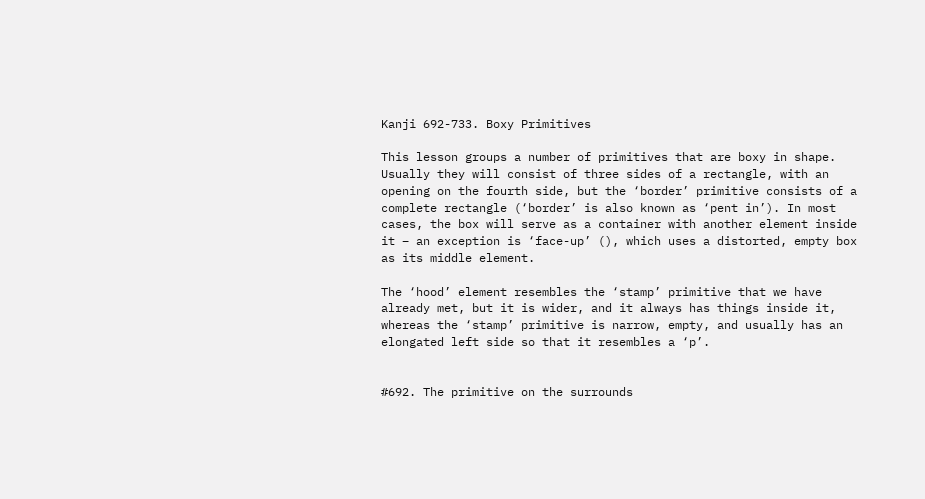Kanji 692-733. Boxy Primitives

This lesson groups a number of primitives that are boxy in shape. Usually they will consist of three sides of a rectangle, with an opening on the fourth side, but the ‘border’ primitive consists of a complete rectangle (‘border’ is also known as ‘pent in’). In most cases, the box will serve as a container with another element inside it – an exception is ‘face-up’ (), which uses a distorted, empty box as its middle element.

The ‘hood’ element resembles the ‘stamp’ primitive that we have already met, but it is wider, and it always has things inside it, whereas the ‘stamp’ primitive is narrow, empty, and usually has an elongated left side so that it resembles a ‘p’.


#692. The primitive on the surrounds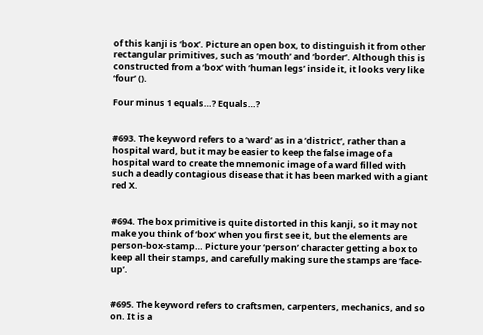of this kanji is ‘box’. Picture an open box, to distinguish it from other rectangular primitives, such as ‘mouth’ and ‘border’. Although this is constructed from a ‘box’ with ‘human legs’ inside it, it looks very like ‘four’ ().

Four minus 1 equals…? Equals…?


#693. The keyword refers to a ‘ward’ as in a ‘district’, rather than a hospital ward, but it may be easier to keep the false image of a hospital ward to create the mnemonic image of a ward filled with such a deadly contagious disease that it has been marked with a giant red X.


#694. The box primitive is quite distorted in this kanji, so it may not make you think of ‘box’ when you first see it, but the elements are person-box-stamp… Picture your ‘person’ character getting a box to keep all their stamps, and carefully making sure the stamps are ‘face-up’.


#695. The keyword refers to craftsmen, carpenters, mechanics, and so on. It is a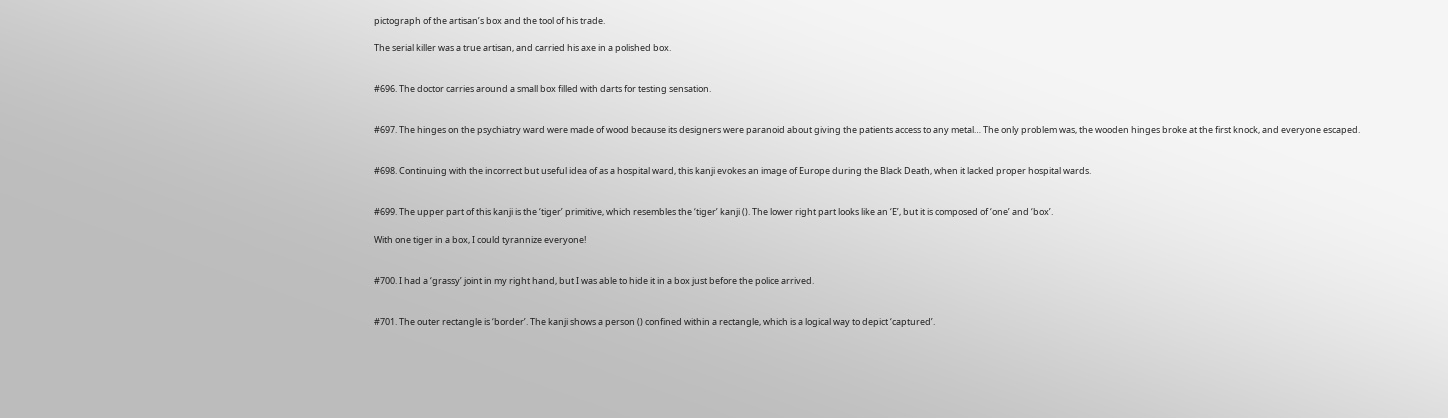pictograph of the artisan’s box and the tool of his trade.

The serial killer was a true artisan, and carried his axe in a polished box.


#696. The doctor carries around a small box filled with darts for testing sensation.


#697. The hinges on the psychiatry ward were made of wood because its designers were paranoid about giving the patients access to any metal… The only problem was, the wooden hinges broke at the first knock, and everyone escaped.


#698. Continuing with the incorrect but useful idea of as a hospital ward, this kanji evokes an image of Europe during the Black Death, when it lacked proper hospital wards.


#699. The upper part of this kanji is the ‘tiger’ primitive, which resembles the ‘tiger’ kanji (). The lower right part looks like an ‘E’, but it is composed of ‘one’ and ‘box’.

With one tiger in a box, I could tyrannize everyone!


#700. I had a ‘grassy’ joint in my right hand, but I was able to hide it in a box just before the police arrived.


#701. The outer rectangle is ‘border’. The kanji shows a person () confined within a rectangle, which is a logical way to depict ‘captured’.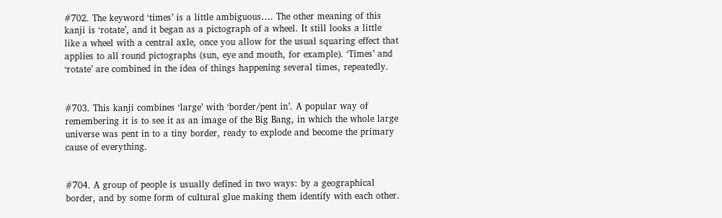#702. The keyword ‘times’ is a little ambiguous…. The other meaning of this kanji is ‘rotate’, and it began as a pictograph of a wheel. It still looks a little like a wheel with a central axle, once you allow for the usual squaring effect that applies to all round pictographs (sun, eye and mouth, for example). ‘Times’ and ‘rotate’ are combined in the idea of things happening several times, repeatedly.


#703. This kanji combines ‘large’ with ‘border/pent in’. A popular way of remembering it is to see it as an image of the Big Bang, in which the whole large universe was pent in to a tiny border, ready to explode and become the primary cause of everything.


#704. A group of people is usually defined in two ways: by a geographical border, and by some form of cultural glue making them identify with each other.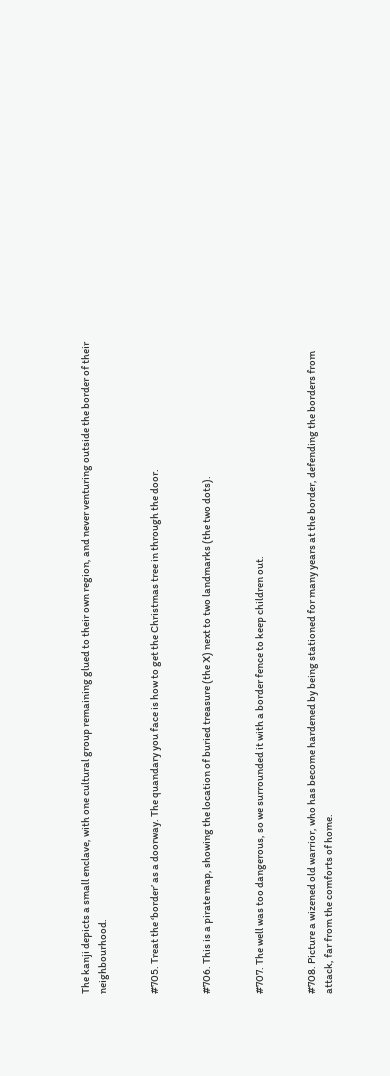The kanji depicts a small enclave, with one cultural group remaining glued to their own region, and never venturing outside the border of their neighbourhood.


#705. Treat the ‘border’ as a doorway. The quandary you face is how to get the Christmas tree in through the door.


#706. This is a pirate map, showing the location of buried treasure (the X) next to two landmarks (the two dots).


#707. The well was too dangerous, so we surrounded it with a border fence to keep children out.


#708. Picture a wizened old warrior, who has become hardened by being stationed for many years at the border, defending the borders from attack, far from the comforts of home.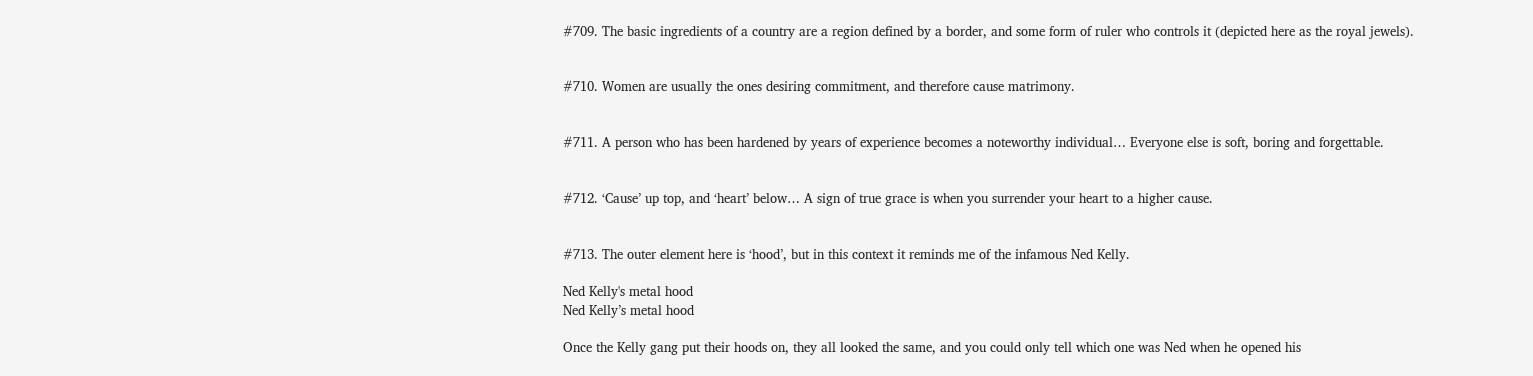#709. The basic ingredients of a country are a region defined by a border, and some form of ruler who controls it (depicted here as the royal jewels).


#710. Women are usually the ones desiring commitment, and therefore cause matrimony.


#711. A person who has been hardened by years of experience becomes a noteworthy individual… Everyone else is soft, boring and forgettable.


#712. ‘Cause’ up top, and ‘heart’ below… A sign of true grace is when you surrender your heart to a higher cause.


#713. The outer element here is ‘hood’, but in this context it reminds me of the infamous Ned Kelly.

Ned Kelly's metal hood
Ned Kelly’s metal hood

Once the Kelly gang put their hoods on, they all looked the same, and you could only tell which one was Ned when he opened his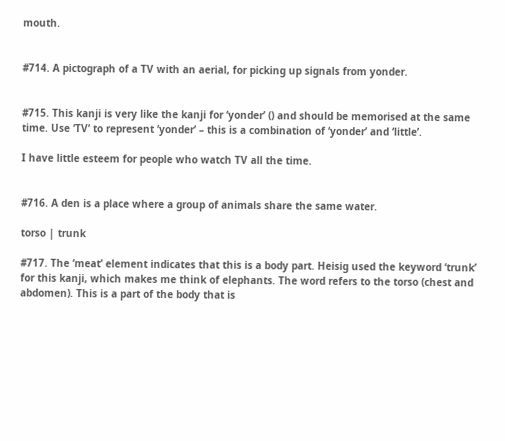mouth.


#714. A pictograph of a TV with an aerial, for picking up signals from yonder.


#715. This kanji is very like the kanji for ‘yonder’ () and should be memorised at the same time. Use ‘TV’ to represent ‘yonder’ – this is a combination of ‘yonder’ and ‘little’.

I have little esteem for people who watch TV all the time.


#716. A den is a place where a group of animals share the same water.

torso | trunk

#717. The ‘meat’ element indicates that this is a body part. Heisig used the keyword ‘trunk’ for this kanji, which makes me think of elephants. The word refers to the torso (chest and abdomen). This is a part of the body that is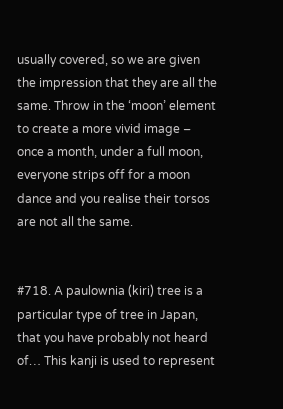usually covered, so we are given the impression that they are all the same. Throw in the ‘moon’ element to create a more vivid image – once a month, under a full moon, everyone strips off for a moon dance and you realise their torsos are not all the same.


#718. A paulownia (kiri) tree is a particular type of tree in Japan, that you have probably not heard of… This kanji is used to represent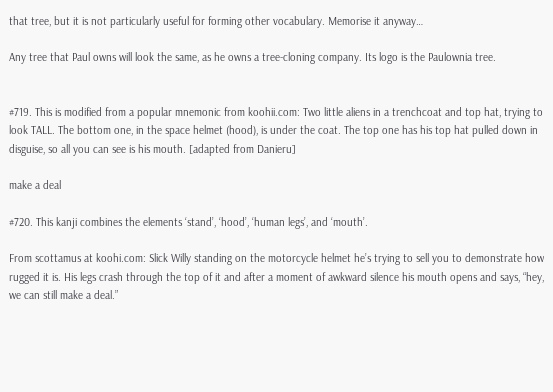that tree, but it is not particularly useful for forming other vocabulary. Memorise it anyway…

Any tree that Paul owns will look the same, as he owns a tree-cloning company. Its logo is the Paulownia tree.


#719. This is modified from a popular mnemonic from koohii.com: Two little aliens in a trenchcoat and top hat, trying to look TALL. The bottom one, in the space helmet (hood), is under the coat. The top one has his top hat pulled down in disguise, so all you can see is his mouth. [adapted from Danieru]

make a deal

#720. This kanji combines the elements ‘stand’, ‘hood’, ‘human legs’, and ‘mouth’.

From scottamus at koohi.com: Slick Willy standing on the motorcycle helmet he’s trying to sell you to demonstrate how rugged it is. His legs crash through the top of it and after a moment of awkward silence his mouth opens and says, “hey, we can still make a deal.”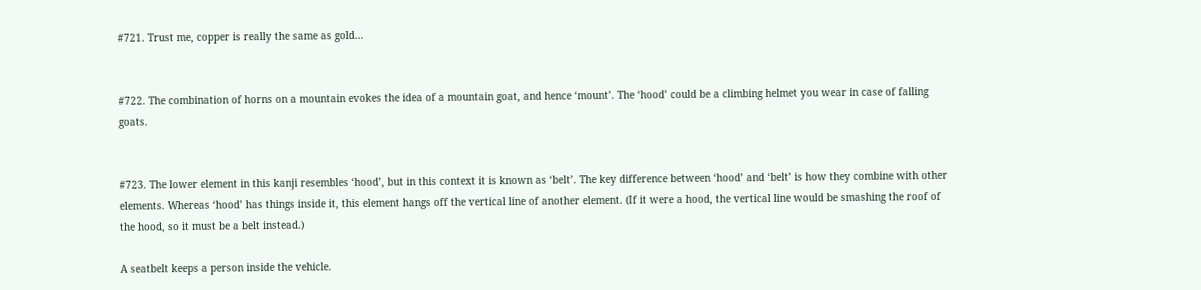#721. Trust me, copper is really the same as gold…


#722. The combination of horns on a mountain evokes the idea of a mountain goat, and hence ‘mount’. The ‘hood’ could be a climbing helmet you wear in case of falling goats.


#723. The lower element in this kanji resembles ‘hood’, but in this context it is known as ‘belt’. The key difference between ‘hood’ and ‘belt’ is how they combine with other elements. Whereas ‘hood’ has things inside it, this element hangs off the vertical line of another element. (If it were a hood, the vertical line would be smashing the roof of the hood, so it must be a belt instead.)

A seatbelt keeps a person inside the vehicle.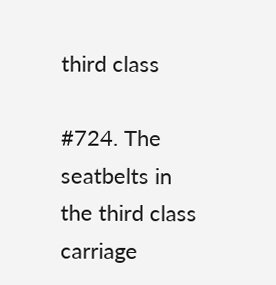third class

#724. The seatbelts in the third class carriage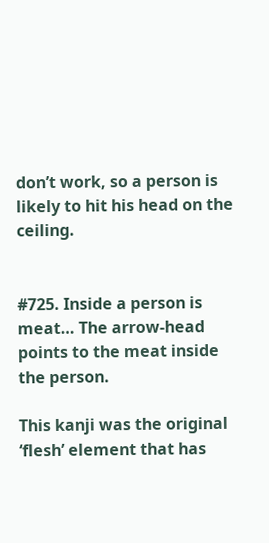don’t work, so a person is likely to hit his head on the ceiling.


#725. Inside a person is meat… The arrow-head points to the meat inside the person.

This kanji was the original ‘flesh’ element that has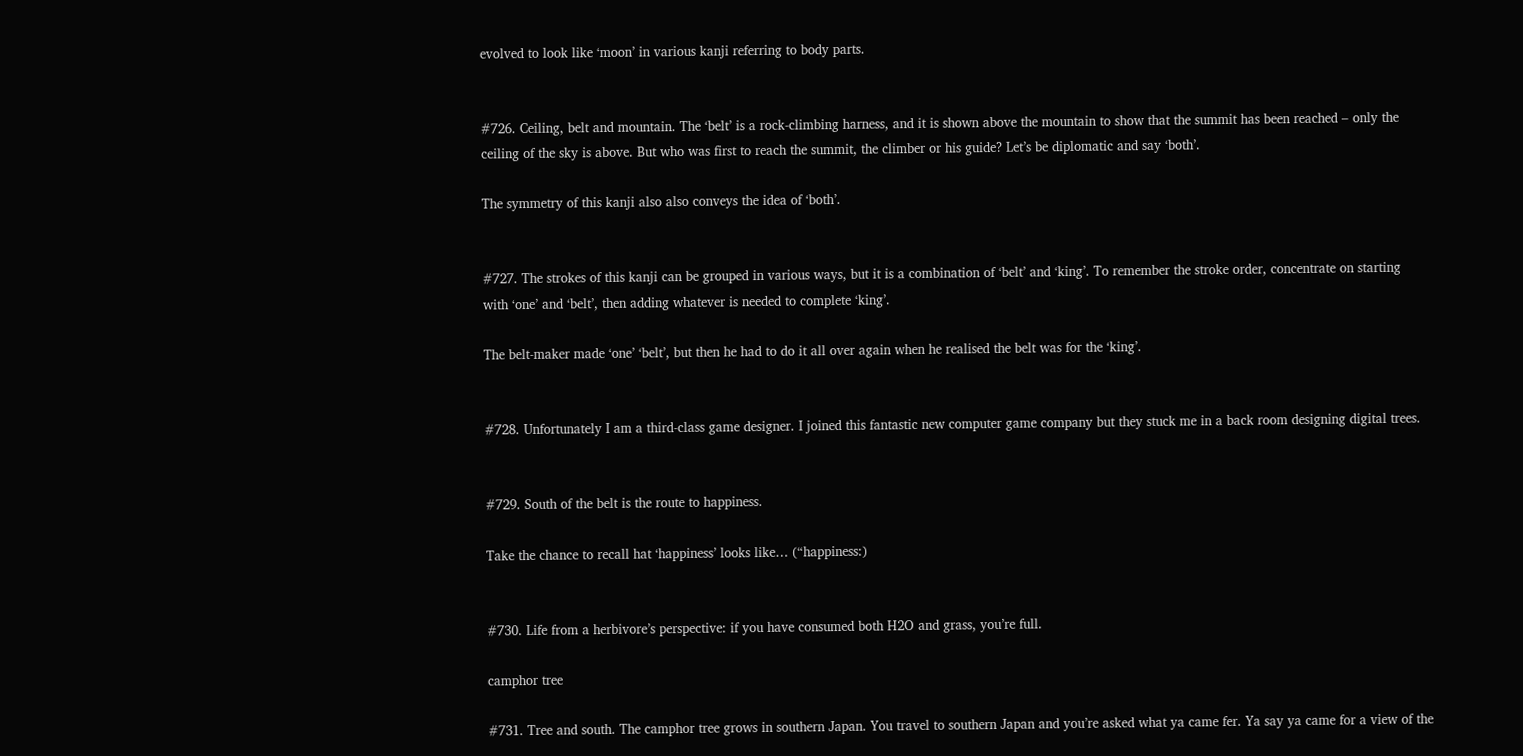evolved to look like ‘moon’ in various kanji referring to body parts.


#726. Ceiling, belt and mountain. The ‘belt’ is a rock-climbing harness, and it is shown above the mountain to show that the summit has been reached – only the ceiling of the sky is above. But who was first to reach the summit, the climber or his guide? Let’s be diplomatic and say ‘both’.

The symmetry of this kanji also also conveys the idea of ‘both’.


#727. The strokes of this kanji can be grouped in various ways, but it is a combination of ‘belt’ and ‘king’. To remember the stroke order, concentrate on starting with ‘one’ and ‘belt’, then adding whatever is needed to complete ‘king’.

The belt-maker made ‘one’ ‘belt’, but then he had to do it all over again when he realised the belt was for the ‘king’.


#728. Unfortunately I am a third-class game designer. I joined this fantastic new computer game company but they stuck me in a back room designing digital trees.


#729. South of the belt is the route to happiness.

Take the chance to recall hat ‘happiness’ looks like… (“happiness:)


#730. Life from a herbivore’s perspective: if you have consumed both H2O and grass, you’re full.

camphor tree

#731. Tree and south. The camphor tree grows in southern Japan. You travel to southern Japan and you’re asked what ya came fer. Ya say ya came for a view of the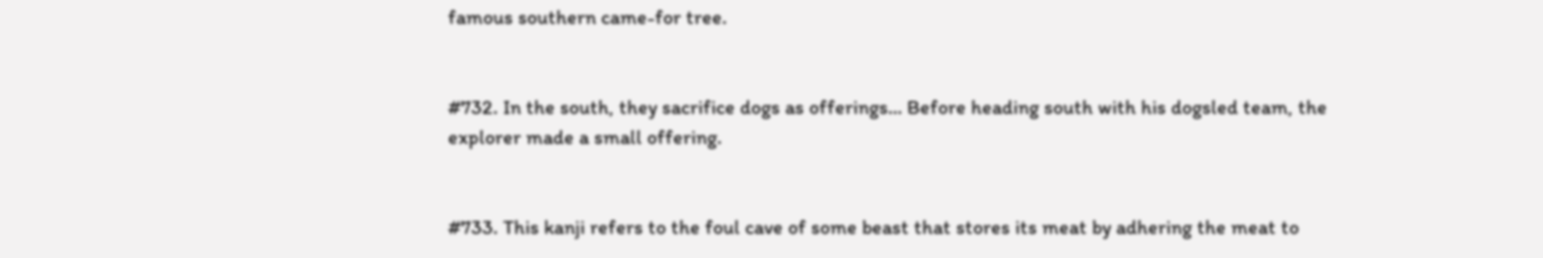famous southern came-for tree.


#732. In the south, they sacrifice dogs as offerings… Before heading south with his dogsled team, the explorer made a small offering.


#733. This kanji refers to the foul cave of some beast that stores its meat by adhering the meat to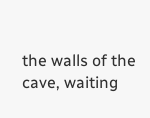the walls of the cave, waiting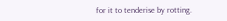for it to tenderise by rotting.